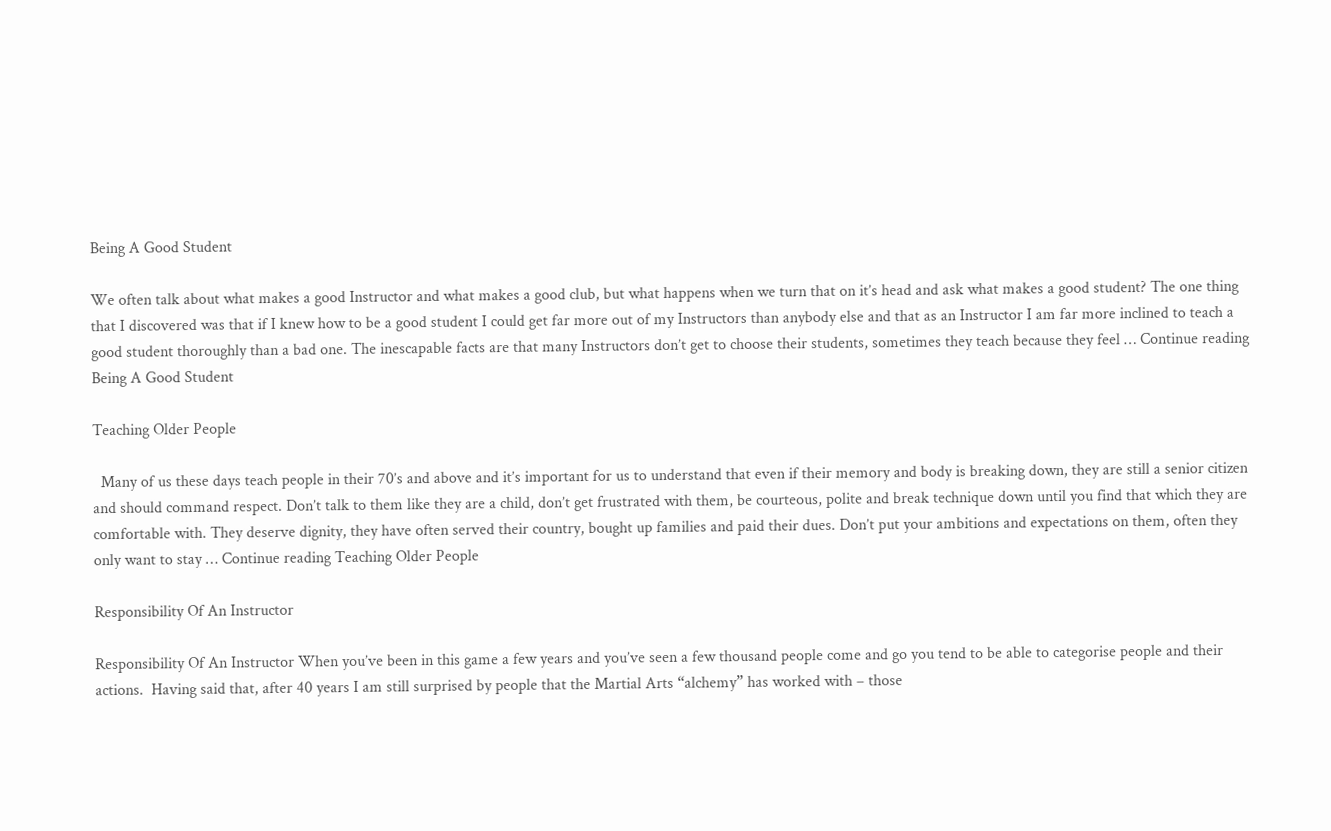Being A Good Student

We often talk about what makes a good Instructor and what makes a good club, but what happens when we turn that on it’s head and ask what makes a good student? The one thing that I discovered was that if I knew how to be a good student I could get far more out of my Instructors than anybody else and that as an Instructor I am far more inclined to teach a good student thoroughly than a bad one. The inescapable facts are that many Instructors don’t get to choose their students, sometimes they teach because they feel … Continue reading Being A Good Student

Teaching Older People

  Many of us these days teach people in their 70’s and above and it’s important for us to understand that even if their memory and body is breaking down, they are still a senior citizen and should command respect. Don’t talk to them like they are a child, don’t get frustrated with them, be courteous, polite and break technique down until you find that which they are comfortable with. They deserve dignity, they have often served their country, bought up families and paid their dues. Don’t put your ambitions and expectations on them, often they only want to stay … Continue reading Teaching Older People

Responsibility Of An Instructor

Responsibility Of An Instructor When you’ve been in this game a few years and you’ve seen a few thousand people come and go you tend to be able to categorise people and their actions.  Having said that, after 40 years I am still surprised by people that the Martial Arts “alchemy” has worked with – those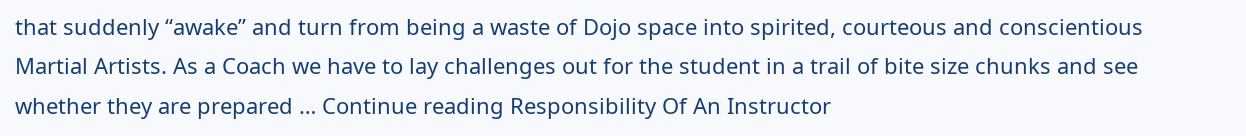that suddenly “awake” and turn from being a waste of Dojo space into spirited, courteous and conscientious Martial Artists. As a Coach we have to lay challenges out for the student in a trail of bite size chunks and see whether they are prepared … Continue reading Responsibility Of An Instructor